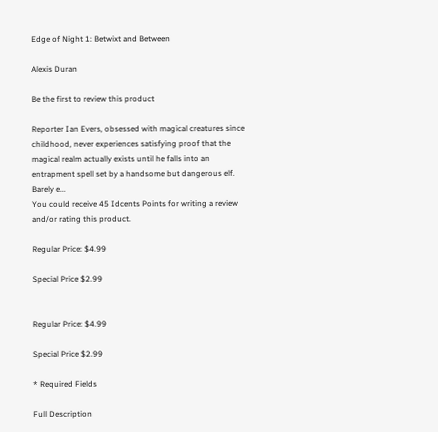Edge of Night 1: Betwixt and Between

Alexis Duran

Be the first to review this product

Reporter Ian Evers, obsessed with magical creatures since childhood, never experiences satisfying proof that the magical realm actually exists until he falls into an entrapment spell set by a handsome but dangerous elf.  Barely e...
You could receive 45 Idcents Points for writing a review and/or rating this product.

Regular Price: $4.99

Special Price $2.99


Regular Price: $4.99

Special Price $2.99

* Required Fields

Full Description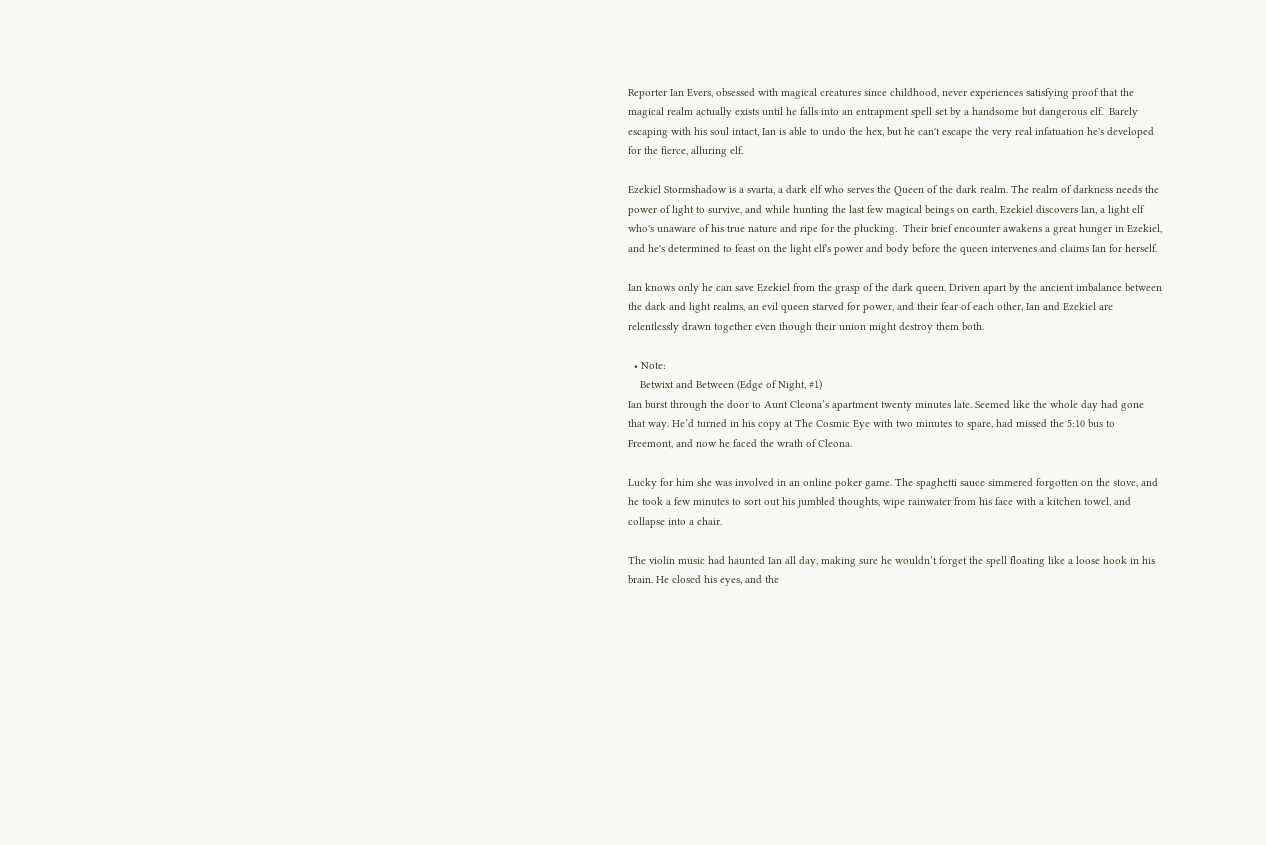Reporter Ian Evers, obsessed with magical creatures since childhood, never experiences satisfying proof that the magical realm actually exists until he falls into an entrapment spell set by a handsome but dangerous elf.  Barely escaping with his soul intact, Ian is able to undo the hex, but he can't escape the very real infatuation he's developed for the fierce, alluring elf.

Ezekiel Stormshadow is a svarta, a dark elf who serves the Queen of the dark realm. The realm of darkness needs the power of light to survive, and while hunting the last few magical beings on earth, Ezekiel discovers Ian, a light elf who's unaware of his true nature and ripe for the plucking.  Their brief encounter awakens a great hunger in Ezekiel, and he's determined to feast on the light elf's power and body before the queen intervenes and claims Ian for herself.

Ian knows only he can save Ezekiel from the grasp of the dark queen. Driven apart by the ancient imbalance between the dark and light realms, an evil queen starved for power, and their fear of each other, Ian and Ezekiel are relentlessly drawn together even though their union might destroy them both.

  • Note:
    Betwixt and Between (Edge of Night, #1)
Ian burst through the door to Aunt Cleona’s apartment twenty minutes late. Seemed like the whole day had gone that way. He’d turned in his copy at The Cosmic Eye with two minutes to spare, had missed the 5:10 bus to Freemont, and now he faced the wrath of Cleona.

Lucky for him she was involved in an online poker game. The spaghetti sauce simmered forgotten on the stove, and he took a few minutes to sort out his jumbled thoughts, wipe rainwater from his face with a kitchen towel, and collapse into a chair.

The violin music had haunted Ian all day, making sure he wouldn’t forget the spell floating like a loose hook in his brain. He closed his eyes, and the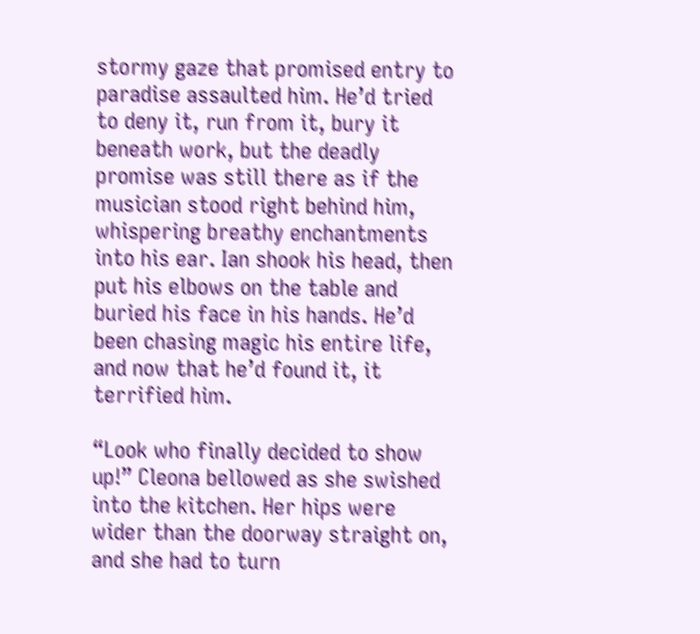stormy gaze that promised entry to paradise assaulted him. He’d tried to deny it, run from it, bury it beneath work, but the deadly promise was still there as if the musician stood right behind him, whispering breathy enchantments into his ear. Ian shook his head, then put his elbows on the table and buried his face in his hands. He’d been chasing magic his entire life, and now that he’d found it, it terrified him.

“Look who finally decided to show up!” Cleona bellowed as she swished into the kitchen. Her hips were wider than the doorway straight on, and she had to turn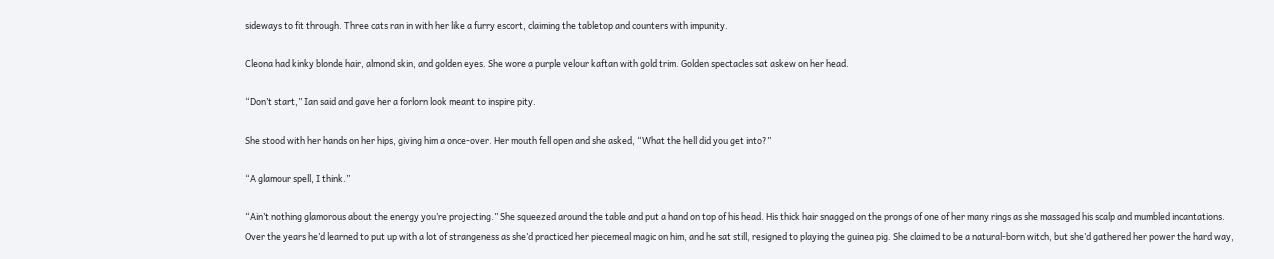sideways to fit through. Three cats ran in with her like a furry escort, claiming the tabletop and counters with impunity.

Cleona had kinky blonde hair, almond skin, and golden eyes. She wore a purple velour kaftan with gold trim. Golden spectacles sat askew on her head.

“Don’t start,” Ian said and gave her a forlorn look meant to inspire pity.

She stood with her hands on her hips, giving him a once-over. Her mouth fell open and she asked, “What the hell did you get into?”

“A glamour spell, I think.”

“Ain’t nothing glamorous about the energy you’re projecting.” She squeezed around the table and put a hand on top of his head. His thick hair snagged on the prongs of one of her many rings as she massaged his scalp and mumbled incantations. Over the years he’d learned to put up with a lot of strangeness as she’d practiced her piecemeal magic on him, and he sat still, resigned to playing the guinea pig. She claimed to be a natural-born witch, but she’d gathered her power the hard way,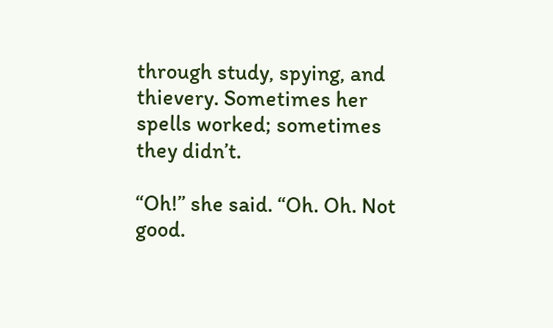through study, spying, and thievery. Sometimes her spells worked; sometimes they didn’t.

“Oh!” she said. “Oh. Oh. Not good.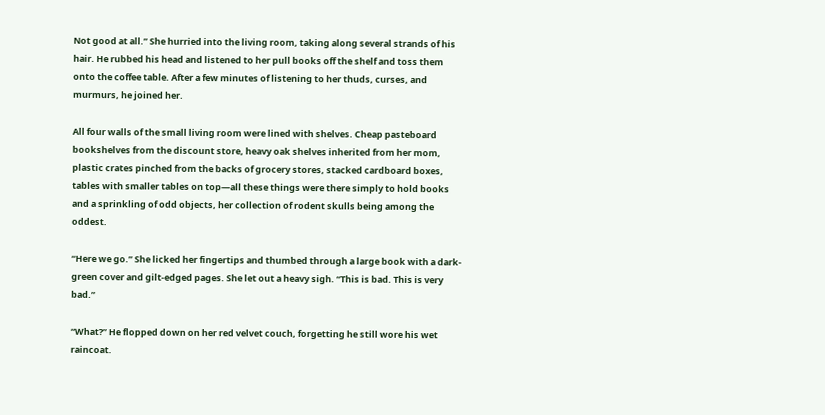Not good at all.” She hurried into the living room, taking along several strands of his hair. He rubbed his head and listened to her pull books off the shelf and toss them onto the coffee table. After a few minutes of listening to her thuds, curses, and murmurs, he joined her.

All four walls of the small living room were lined with shelves. Cheap pasteboard bookshelves from the discount store, heavy oak shelves inherited from her mom, plastic crates pinched from the backs of grocery stores, stacked cardboard boxes, tables with smaller tables on top—all these things were there simply to hold books and a sprinkling of odd objects, her collection of rodent skulls being among the oddest.

“Here we go.” She licked her fingertips and thumbed through a large book with a dark-green cover and gilt-edged pages. She let out a heavy sigh. “This is bad. This is very bad.”

“What?” He flopped down on her red velvet couch, forgetting he still wore his wet raincoat.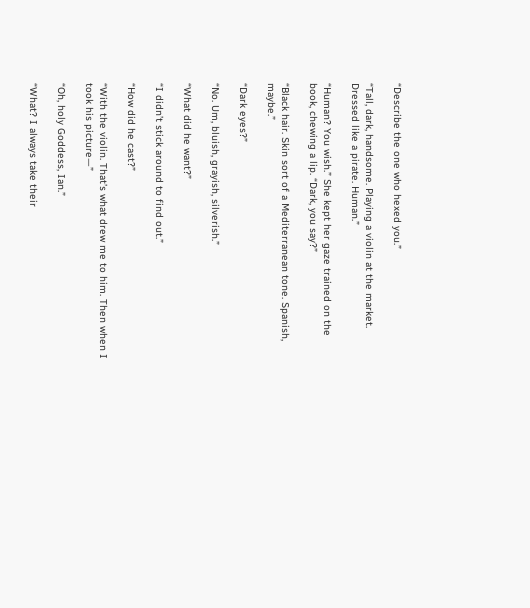“Describe the one who hexed you.”

“Tall, dark, handsome. Playing a violin at the market. Dressed like a pirate. Human.”

“Human? You wish.” She kept her gaze trained on the book, chewing a lip. “Dark, you say?”

“Black hair. Skin sort of a Mediterranean tone. Spanish, maybe.”

“Dark eyes?”

“No. Um, bluish, grayish, silverish.”

“What did he want?”

“I didn’t stick around to find out.”

“How did he cast?”

“With the violin. That’s what drew me to him. Then when I took his picture—”

“Oh, holy Goddess, Ian.”

“What? I always take their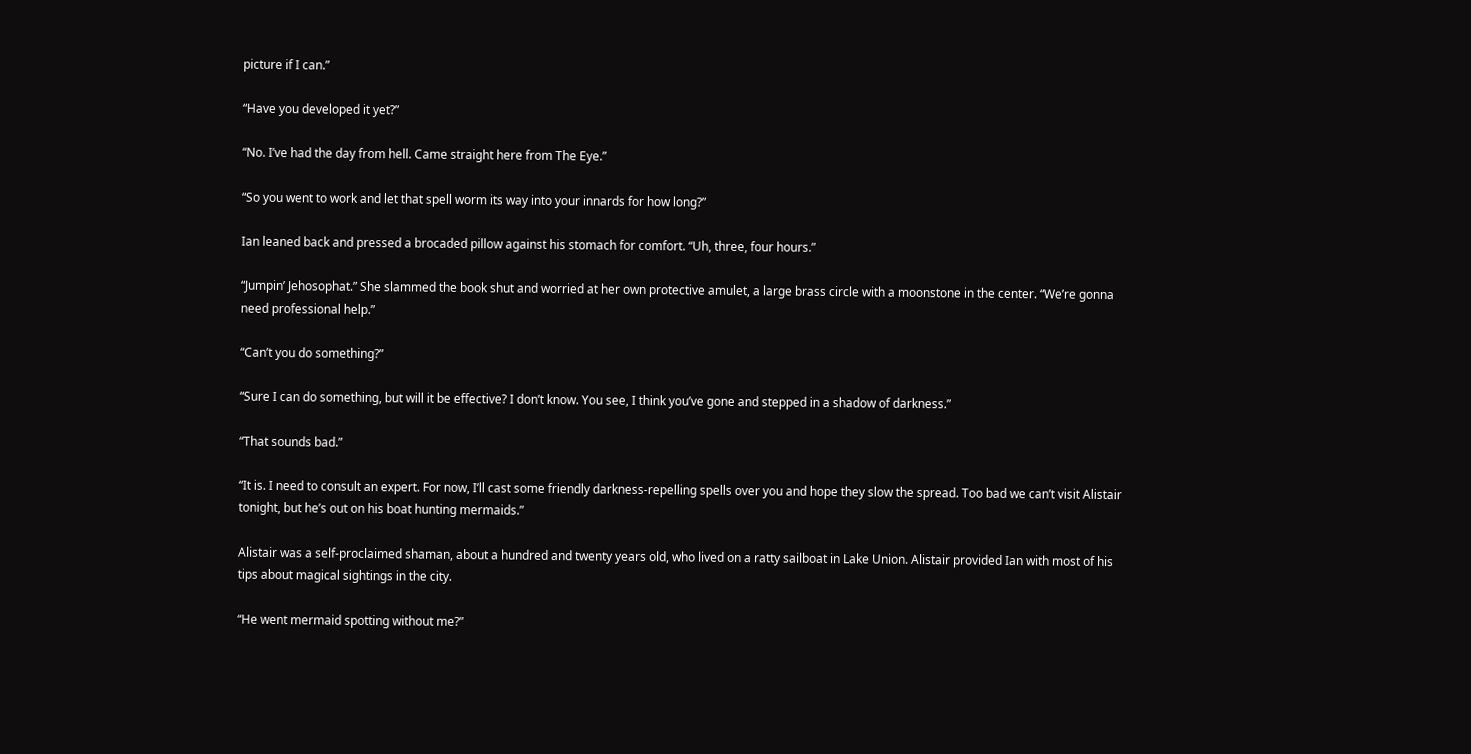picture if I can.”

“Have you developed it yet?”

“No. I’ve had the day from hell. Came straight here from The Eye.”

“So you went to work and let that spell worm its way into your innards for how long?”

Ian leaned back and pressed a brocaded pillow against his stomach for comfort. “Uh, three, four hours.”

“Jumpin’ Jehosophat.” She slammed the book shut and worried at her own protective amulet, a large brass circle with a moonstone in the center. “We’re gonna need professional help.”

“Can’t you do something?”

“Sure I can do something, but will it be effective? I don’t know. You see, I think you’ve gone and stepped in a shadow of darkness.”

“That sounds bad.”

“It is. I need to consult an expert. For now, I’ll cast some friendly darkness-repelling spells over you and hope they slow the spread. Too bad we can’t visit Alistair tonight, but he’s out on his boat hunting mermaids.”

Alistair was a self-proclaimed shaman, about a hundred and twenty years old, who lived on a ratty sailboat in Lake Union. Alistair provided Ian with most of his tips about magical sightings in the city.

“He went mermaid spotting without me?”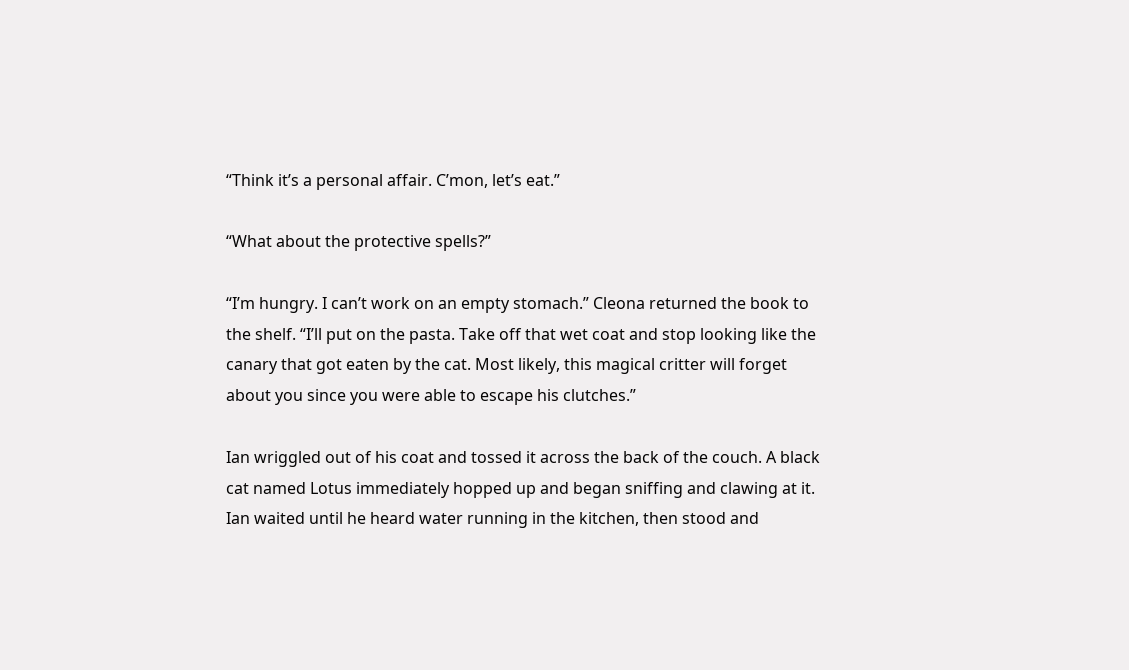“Think it’s a personal affair. C’mon, let’s eat.”

“What about the protective spells?”

“I’m hungry. I can’t work on an empty stomach.” Cleona returned the book to the shelf. “I’ll put on the pasta. Take off that wet coat and stop looking like the canary that got eaten by the cat. Most likely, this magical critter will forget about you since you were able to escape his clutches.”

Ian wriggled out of his coat and tossed it across the back of the couch. A black cat named Lotus immediately hopped up and began sniffing and clawing at it. Ian waited until he heard water running in the kitchen, then stood and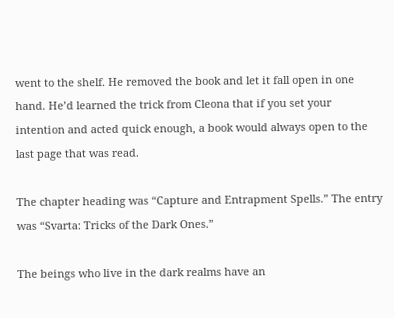went to the shelf. He removed the book and let it fall open in one hand. He’d learned the trick from Cleona that if you set your intention and acted quick enough, a book would always open to the last page that was read.

The chapter heading was “Capture and Entrapment Spells.” The entry was “Svarta: Tricks of the Dark Ones.”

The beings who live in the dark realms have an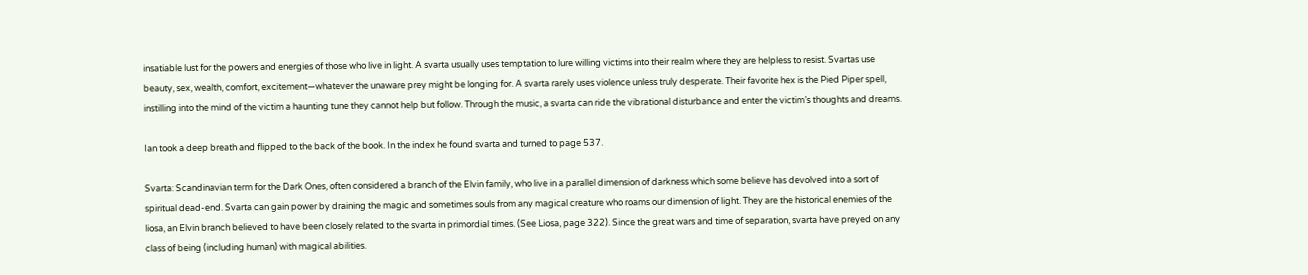insatiable lust for the powers and energies of those who live in light. A svarta usually uses temptation to lure willing victims into their realm where they are helpless to resist. Svartas use beauty, sex, wealth, comfort, excitement—whatever the unaware prey might be longing for. A svarta rarely uses violence unless truly desperate. Their favorite hex is the Pied Piper spell, instilling into the mind of the victim a haunting tune they cannot help but follow. Through the music, a svarta can ride the vibrational disturbance and enter the victim’s thoughts and dreams.

Ian took a deep breath and flipped to the back of the book. In the index he found svarta and turned to page 537.

Svarta: Scandinavian term for the Dark Ones, often considered a branch of the Elvin family, who live in a parallel dimension of darkness which some believe has devolved into a sort of spiritual dead-end. Svarta can gain power by draining the magic and sometimes souls from any magical creature who roams our dimension of light. They are the historical enemies of the liosa, an Elvin branch believed to have been closely related to the svarta in primordial times. (See Liosa, page 322). Since the great wars and time of separation, svarta have preyed on any class of being (including human) with magical abilities.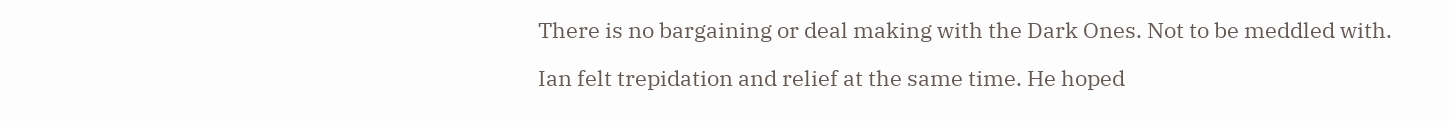There is no bargaining or deal making with the Dark Ones. Not to be meddled with.

Ian felt trepidation and relief at the same time. He hoped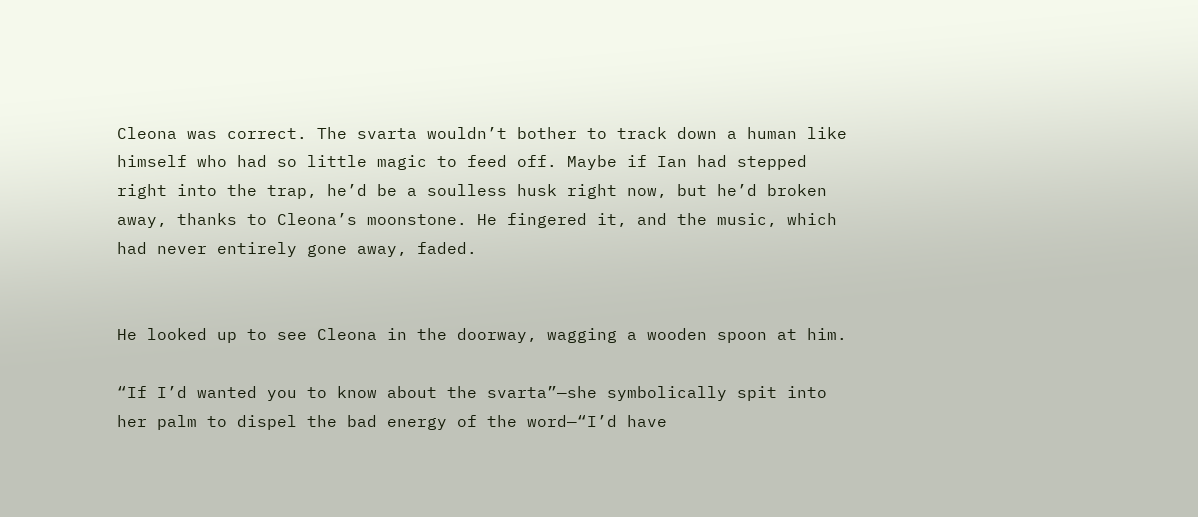Cleona was correct. The svarta wouldn’t bother to track down a human like himself who had so little magic to feed off. Maybe if Ian had stepped right into the trap, he’d be a soulless husk right now, but he’d broken away, thanks to Cleona’s moonstone. He fingered it, and the music, which had never entirely gone away, faded.


He looked up to see Cleona in the doorway, wagging a wooden spoon at him.

“If I’d wanted you to know about the svarta”—she symbolically spit into her palm to dispel the bad energy of the word—“I’d have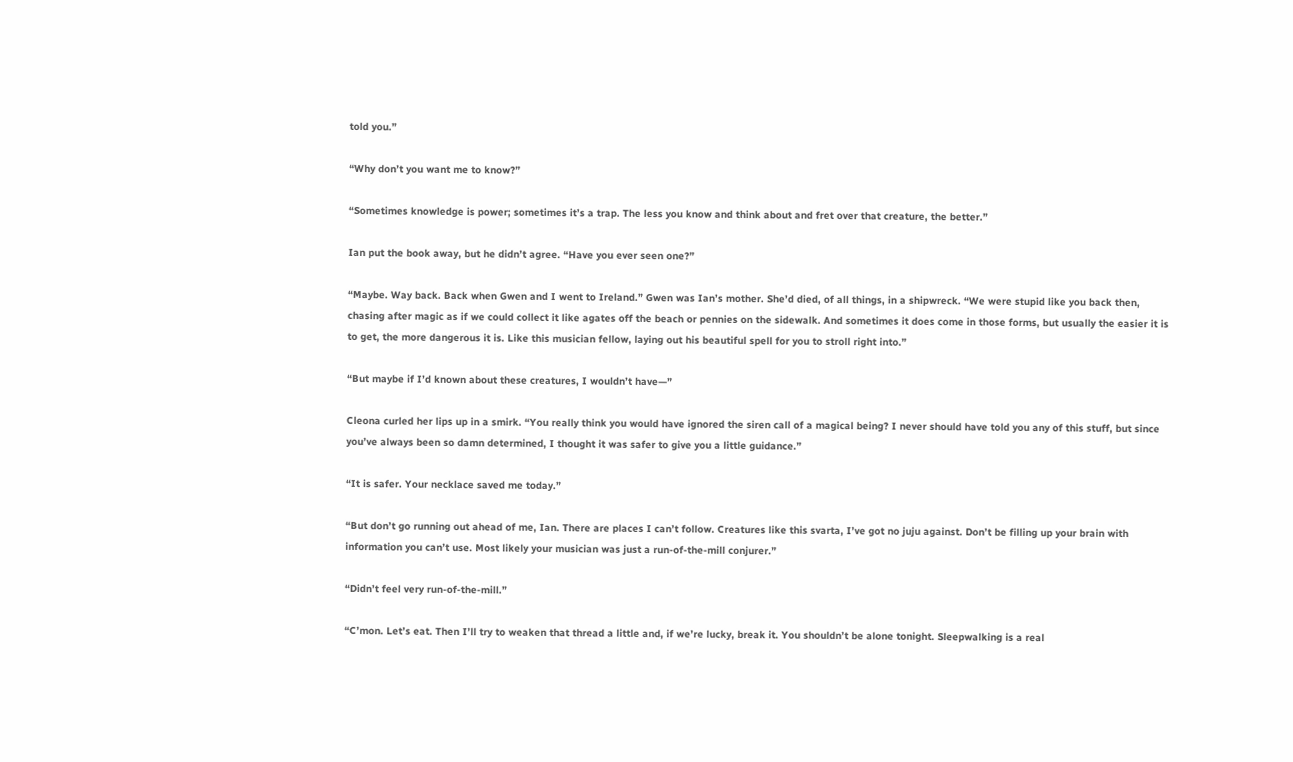told you.”

“Why don’t you want me to know?”

“Sometimes knowledge is power; sometimes it’s a trap. The less you know and think about and fret over that creature, the better.”

Ian put the book away, but he didn’t agree. “Have you ever seen one?”

“Maybe. Way back. Back when Gwen and I went to Ireland.” Gwen was Ian’s mother. She’d died, of all things, in a shipwreck. “We were stupid like you back then, chasing after magic as if we could collect it like agates off the beach or pennies on the sidewalk. And sometimes it does come in those forms, but usually the easier it is to get, the more dangerous it is. Like this musician fellow, laying out his beautiful spell for you to stroll right into.”

“But maybe if I’d known about these creatures, I wouldn’t have—”

Cleona curled her lips up in a smirk. “You really think you would have ignored the siren call of a magical being? I never should have told you any of this stuff, but since you’ve always been so damn determined, I thought it was safer to give you a little guidance.”

“It is safer. Your necklace saved me today.”

“But don’t go running out ahead of me, Ian. There are places I can’t follow. Creatures like this svarta, I’ve got no juju against. Don’t be filling up your brain with information you can’t use. Most likely your musician was just a run-of-the-mill conjurer.”

“Didn’t feel very run-of-the-mill.”

“C’mon. Let’s eat. Then I’ll try to weaken that thread a little and, if we’re lucky, break it. You shouldn’t be alone tonight. Sleepwalking is a real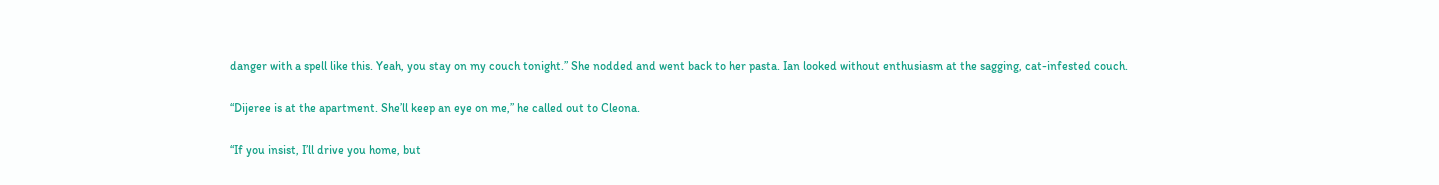danger with a spell like this. Yeah, you stay on my couch tonight.” She nodded and went back to her pasta. Ian looked without enthusiasm at the sagging, cat-infested couch.

“Dijeree is at the apartment. She’ll keep an eye on me,” he called out to Cleona.

“If you insist, I’ll drive you home, but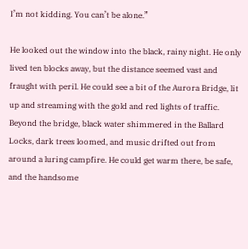I’m not kidding. You can’t be alone.”

He looked out the window into the black, rainy night. He only lived ten blocks away, but the distance seemed vast and fraught with peril. He could see a bit of the Aurora Bridge, lit up and streaming with the gold and red lights of traffic. Beyond the bridge, black water shimmered in the Ballard Locks, dark trees loomed, and music drifted out from around a luring campfire. He could get warm there, be safe, and the handsome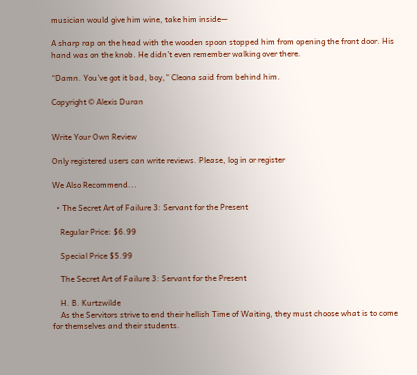musician would give him wine, take him inside—

A sharp rap on the head with the wooden spoon stopped him from opening the front door. His hand was on the knob. He didn’t even remember walking over there.

“Damn. You’ve got it bad, boy,” Cleona said from behind him.

Copyright © Alexis Duran


Write Your Own Review

Only registered users can write reviews. Please, log in or register

We Also Recommend...

  • The Secret Art of Failure 3: Servant for the Present

    Regular Price: $6.99

    Special Price $5.99

    The Secret Art of Failure 3: Servant for the Present

    H. B. Kurtzwilde
    As the Servitors strive to end their hellish Time of Waiting, they must choose what is to come for themselves and their students.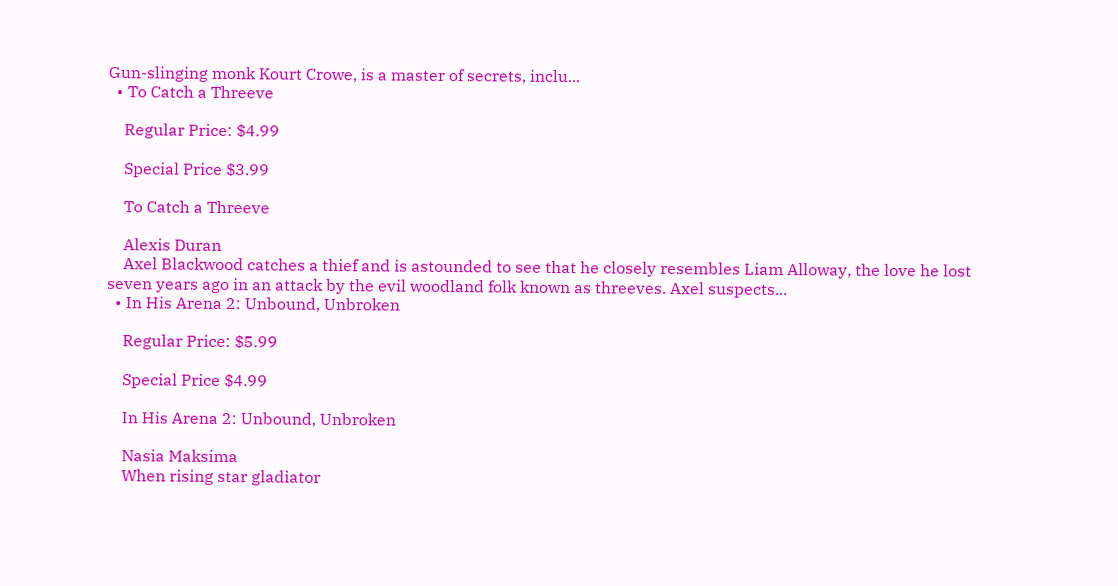Gun-slinging monk Kourt Crowe, is a master of secrets, inclu...
  • To Catch a Threeve

    Regular Price: $4.99

    Special Price $3.99

    To Catch a Threeve

    Alexis Duran
    Axel Blackwood catches a thief and is astounded to see that he closely resembles Liam Alloway, the love he lost seven years ago in an attack by the evil woodland folk known as threeves. Axel suspects...
  • In His Arena 2: Unbound, Unbroken

    Regular Price: $5.99

    Special Price $4.99

    In His Arena 2: Unbound, Unbroken

    Nasia Maksima
    When rising star gladiator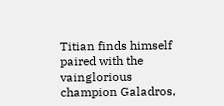Titian finds himself paired with the vainglorious champion Galadros,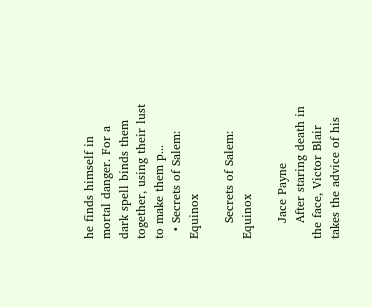he finds himself in mortal danger. For a dark spell binds them together, using their lust to make them p...
  • Secrets of Salem: Equinox

    Secrets of Salem: Equinox

    Jace Payne
    After staring death in the face, Victor Blair takes the advice of his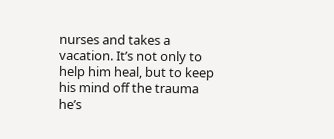nurses and takes a vacation. It’s not only to help him heal, but to keep his mind off the trauma he’s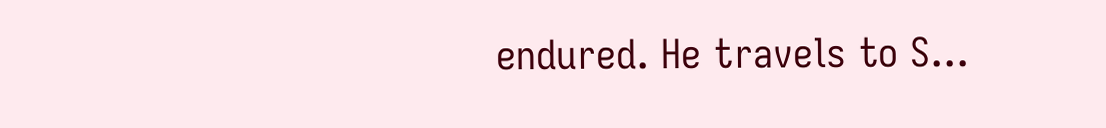endured. He travels to S...